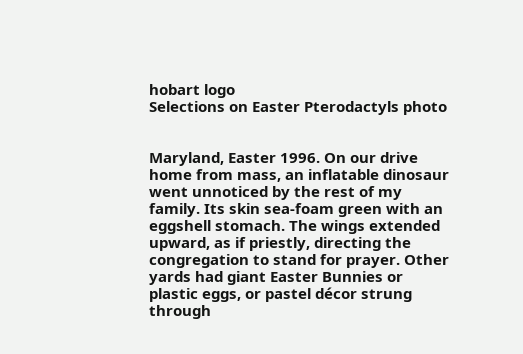hobart logo
Selections on Easter Pterodactyls photo


Maryland, Easter 1996. On our drive home from mass, an inflatable dinosaur went unnoticed by the rest of my family. Its skin sea-foam green with an eggshell stomach. The wings extended upward, as if priestly, directing the congregation to stand for prayer. Other yards had giant Easter Bunnies or plastic eggs, or pastel décor strung through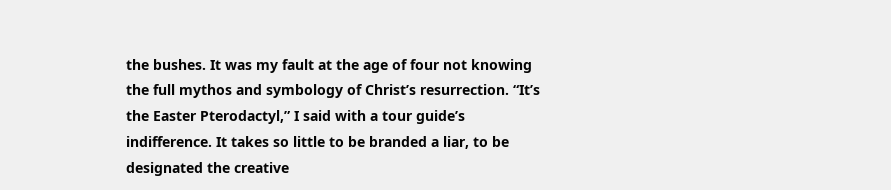the bushes. It was my fault at the age of four not knowing the full mythos and symbology of Christ’s resurrection. “It’s the Easter Pterodactyl,” I said with a tour guide’s indifference. It takes so little to be branded a liar, to be designated the creative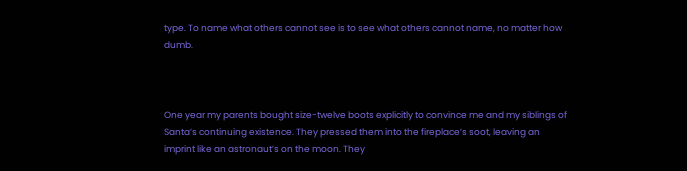type. To name what others cannot see is to see what others cannot name, no matter how dumb.



One year my parents bought size-twelve boots explicitly to convince me and my siblings of Santa’s continuing existence. They pressed them into the fireplace’s soot, leaving an imprint like an astronaut’s on the moon. They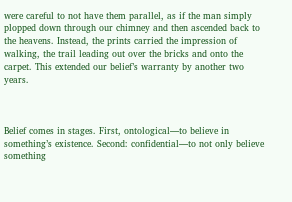were careful to not have them parallel, as if the man simply plopped down through our chimney and then ascended back to the heavens. Instead, the prints carried the impression of walking, the trail leading out over the bricks and onto the carpet. This extended our belief’s warranty by another two years.



Belief comes in stages. First, ontological—to believe in something’s existence. Second: confidential—to not only believe something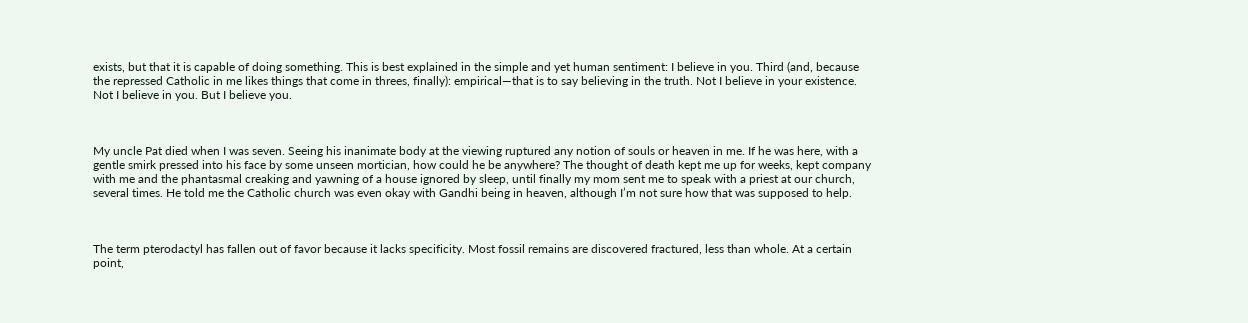exists, but that it is capable of doing something. This is best explained in the simple and yet human sentiment: I believe in you. Third (and, because the repressed Catholic in me likes things that come in threes, finally): empirical—that is to say believing in the truth. Not I believe in your existence. Not I believe in you. But I believe you.



My uncle Pat died when I was seven. Seeing his inanimate body at the viewing ruptured any notion of souls or heaven in me. If he was here, with a gentle smirk pressed into his face by some unseen mortician, how could he be anywhere? The thought of death kept me up for weeks, kept company with me and the phantasmal creaking and yawning of a house ignored by sleep, until finally my mom sent me to speak with a priest at our church, several times. He told me the Catholic church was even okay with Gandhi being in heaven, although I’m not sure how that was supposed to help.



The term pterodactyl has fallen out of favor because it lacks specificity. Most fossil remains are discovered fractured, less than whole. At a certain point,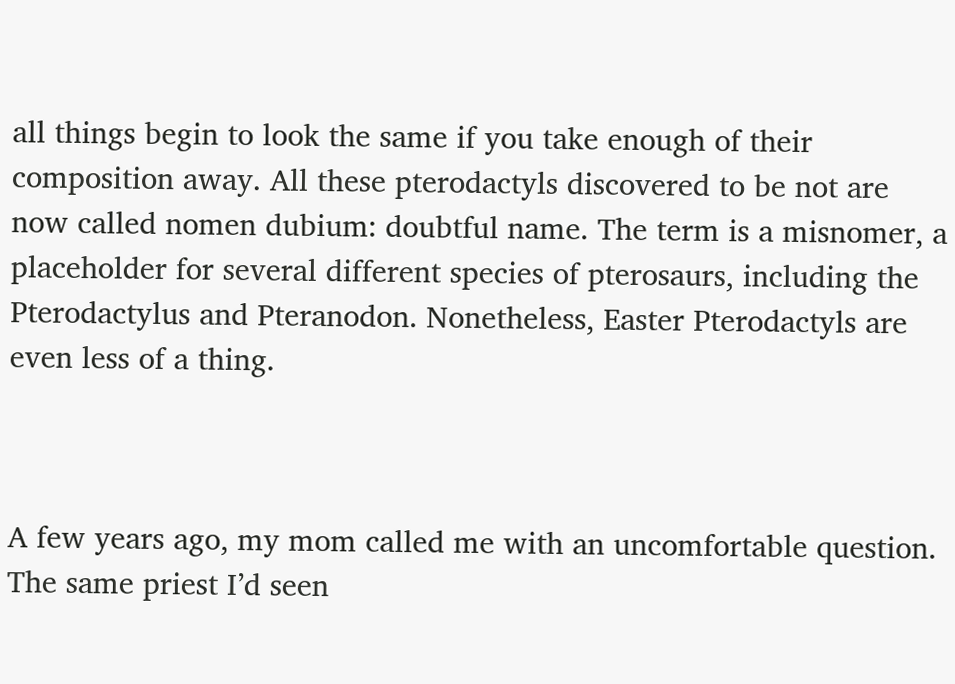all things begin to look the same if you take enough of their composition away. All these pterodactyls discovered to be not are now called nomen dubium: doubtful name. The term is a misnomer, a placeholder for several different species of pterosaurs, including the Pterodactylus and Pteranodon. Nonetheless, Easter Pterodactyls are even less of a thing.



A few years ago, my mom called me with an uncomfortable question. The same priest I’d seen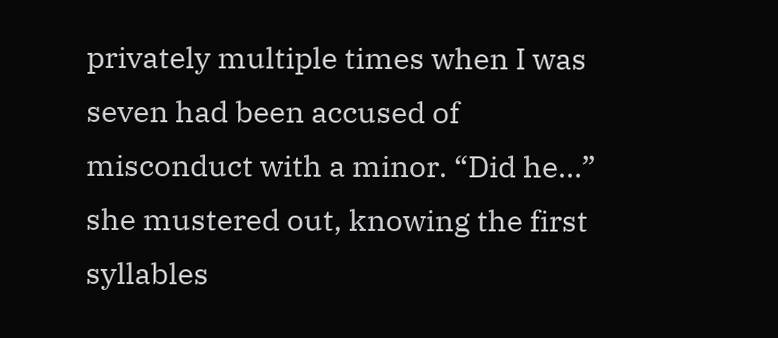privately multiple times when I was seven had been accused of misconduct with a minor. “Did he…” she mustered out, knowing the first syllables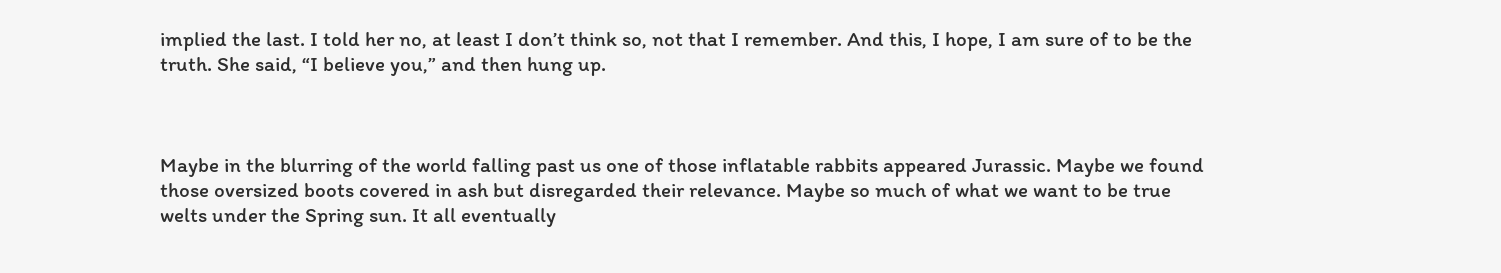implied the last. I told her no, at least I don’t think so, not that I remember. And this, I hope, I am sure of to be the truth. She said, “I believe you,” and then hung up.



Maybe in the blurring of the world falling past us one of those inflatable rabbits appeared Jurassic. Maybe we found those oversized boots covered in ash but disregarded their relevance. Maybe so much of what we want to be true welts under the Spring sun. It all eventually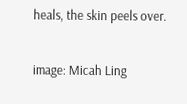heals, the skin peels over.

image: Micah Ling